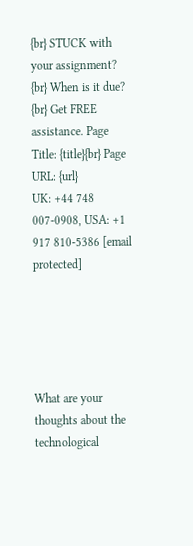{br} STUCK with your assignment? {br} When is it due? {br} Get FREE assistance. Page Title: {title}{br} Page URL: {url}
UK: +44 748 007-0908, USA: +1 917 810-5386 [email protected]





What are your thoughts about the technological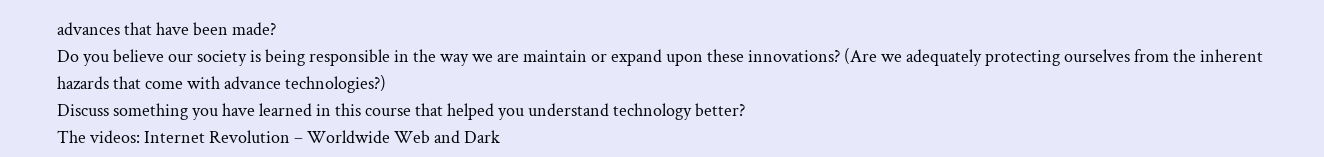advances that have been made?
Do you believe our society is being responsible in the way we are maintain or expand upon these innovations? (Are we adequately protecting ourselves from the inherent hazards that come with advance technologies?)
Discuss something you have learned in this course that helped you understand technology better?
The videos: Internet Revolution – Worldwide Web and Dark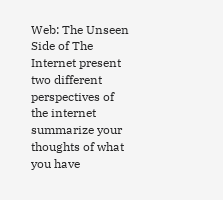Web: The Unseen Side of The Internet present two different perspectives of the internet summarize your thoughts of what you have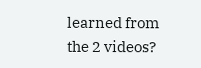learned from the 2 videos?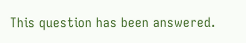This question has been answered.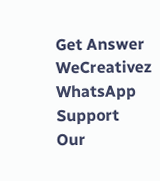Get Answer
WeCreativez WhatsApp Support
Our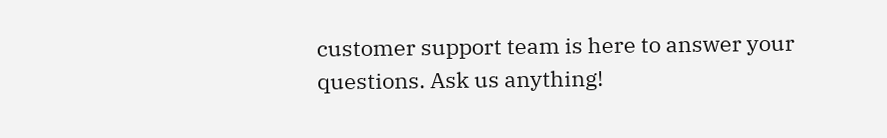customer support team is here to answer your questions. Ask us anything!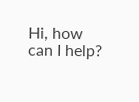Hi, how can I help?